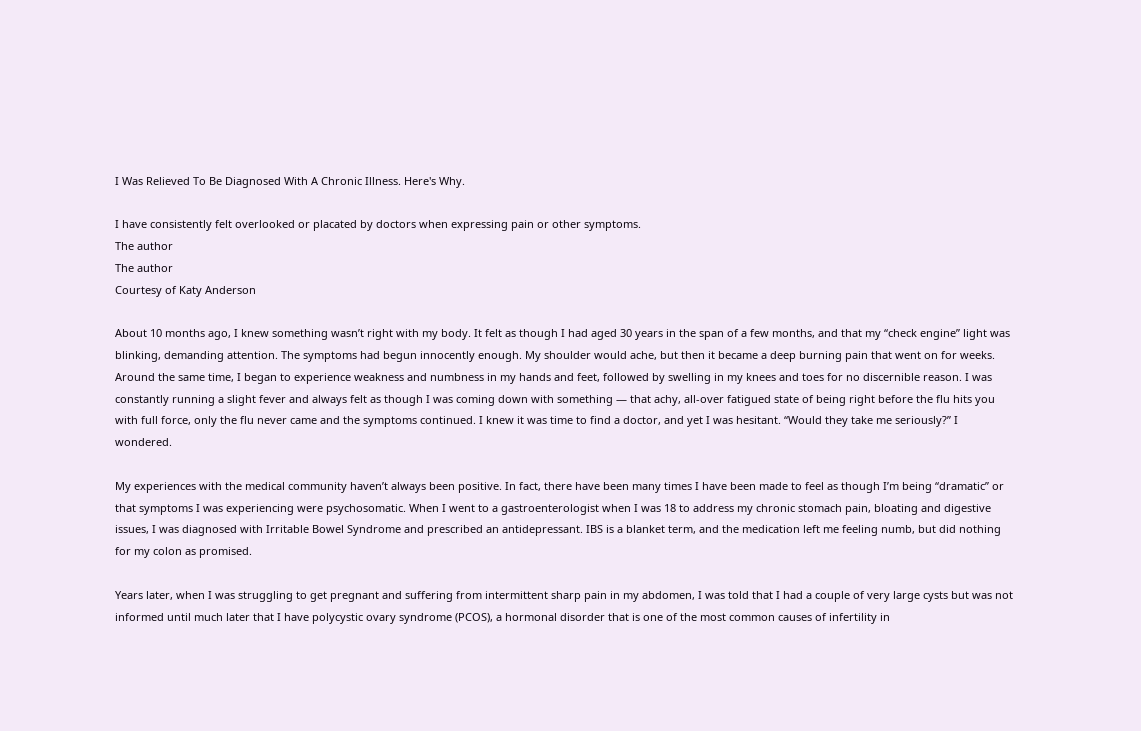I Was Relieved To Be Diagnosed With A Chronic Illness. Here's Why.

I have consistently felt overlooked or placated by doctors when expressing pain or other symptoms.
The author
The author
Courtesy of Katy Anderson

About 10 months ago, I knew something wasn’t right with my body. It felt as though I had aged 30 years in the span of a few months, and that my “check engine” light was blinking, demanding attention. The symptoms had begun innocently enough. My shoulder would ache, but then it became a deep burning pain that went on for weeks. Around the same time, I began to experience weakness and numbness in my hands and feet, followed by swelling in my knees and toes for no discernible reason. I was constantly running a slight fever and always felt as though I was coming down with something ― that achy, all-over fatigued state of being right before the flu hits you with full force, only the flu never came and the symptoms continued. I knew it was time to find a doctor, and yet I was hesitant. “Would they take me seriously?” I wondered.

My experiences with the medical community haven’t always been positive. In fact, there have been many times I have been made to feel as though I’m being “dramatic” or that symptoms I was experiencing were psychosomatic. When I went to a gastroenterologist when I was 18 to address my chronic stomach pain, bloating and digestive issues, I was diagnosed with Irritable Bowel Syndrome and prescribed an antidepressant. IBS is a blanket term, and the medication left me feeling numb, but did nothing for my colon as promised.

Years later, when I was struggling to get pregnant and suffering from intermittent sharp pain in my abdomen, I was told that I had a couple of very large cysts but was not informed until much later that I have polycystic ovary syndrome (PCOS), a hormonal disorder that is one of the most common causes of infertility in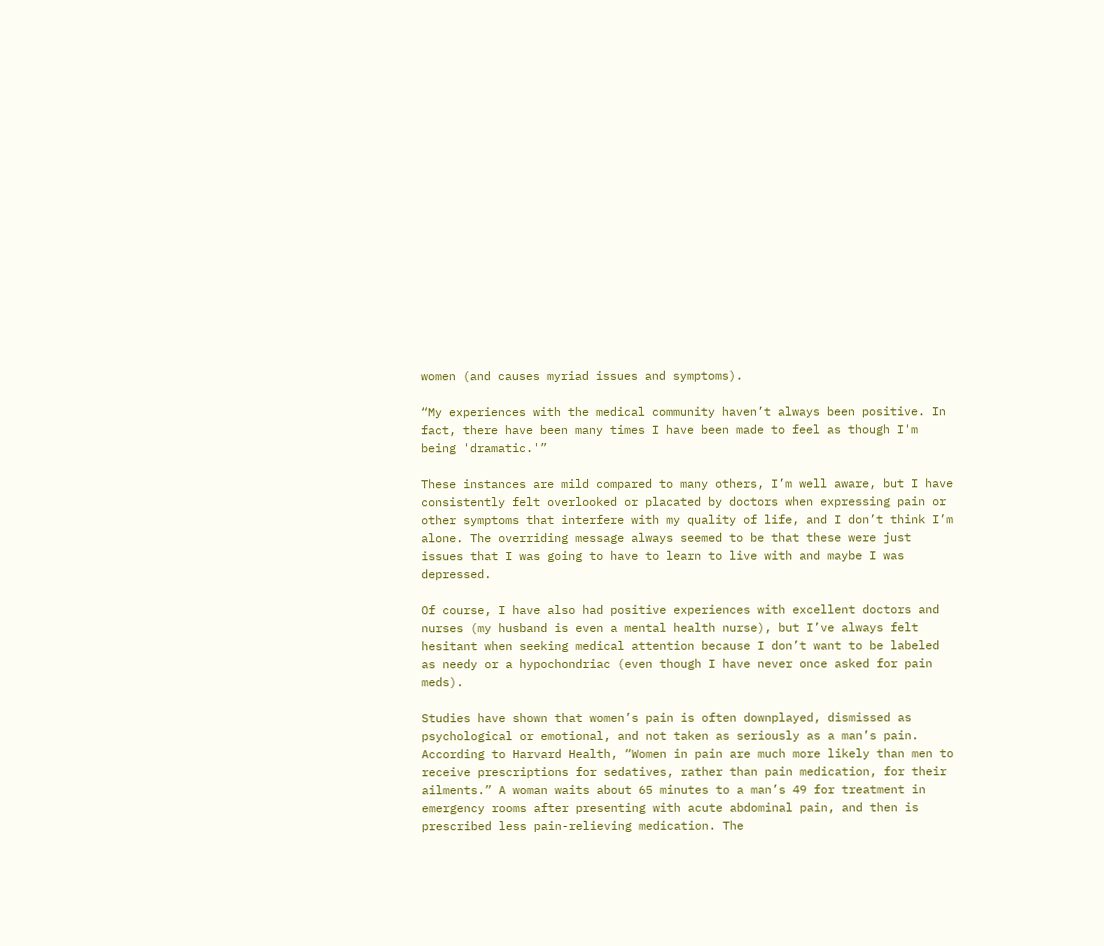women (and causes myriad issues and symptoms).

“My experiences with the medical community haven’t always been positive. In fact, there have been many times I have been made to feel as though I'm being 'dramatic.'”

These instances are mild compared to many others, I’m well aware, but I have consistently felt overlooked or placated by doctors when expressing pain or other symptoms that interfere with my quality of life, and I don’t think I’m alone. The overriding message always seemed to be that these were just issues that I was going to have to learn to live with and maybe I was depressed.

Of course, I have also had positive experiences with excellent doctors and nurses (my husband is even a mental health nurse), but I’ve always felt hesitant when seeking medical attention because I don’t want to be labeled as needy or a hypochondriac (even though I have never once asked for pain meds).

Studies have shown that women’s pain is often downplayed, dismissed as psychological or emotional, and not taken as seriously as a man’s pain. According to Harvard Health, “Women in pain are much more likely than men to receive prescriptions for sedatives, rather than pain medication, for their ailments.” A woman waits about 65 minutes to a man’s 49 for treatment in emergency rooms after presenting with acute abdominal pain, and then is prescribed less pain-relieving medication. The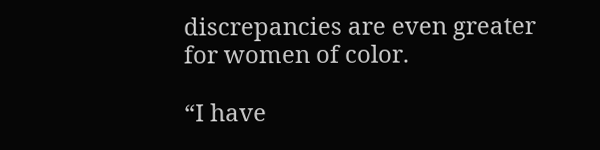discrepancies are even greater for women of color.

“I have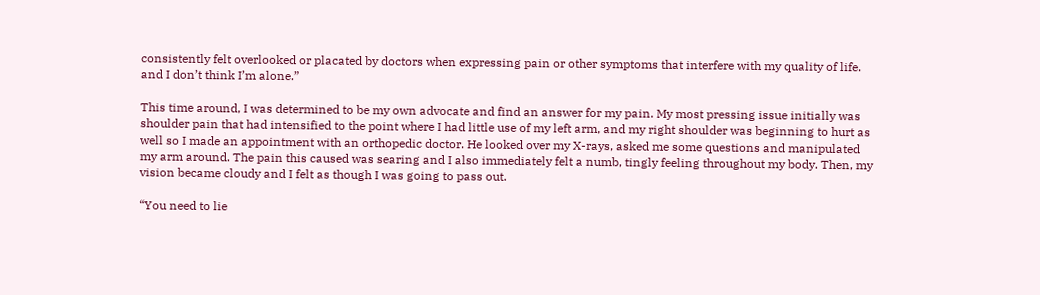consistently felt overlooked or placated by doctors when expressing pain or other symptoms that interfere with my quality of life. and I don’t think I’m alone.”

This time around, I was determined to be my own advocate and find an answer for my pain. My most pressing issue initially was shoulder pain that had intensified to the point where I had little use of my left arm, and my right shoulder was beginning to hurt as well so I made an appointment with an orthopedic doctor. He looked over my X-rays, asked me some questions and manipulated my arm around. The pain this caused was searing and I also immediately felt a numb, tingly feeling throughout my body. Then, my vision became cloudy and I felt as though I was going to pass out.

“You need to lie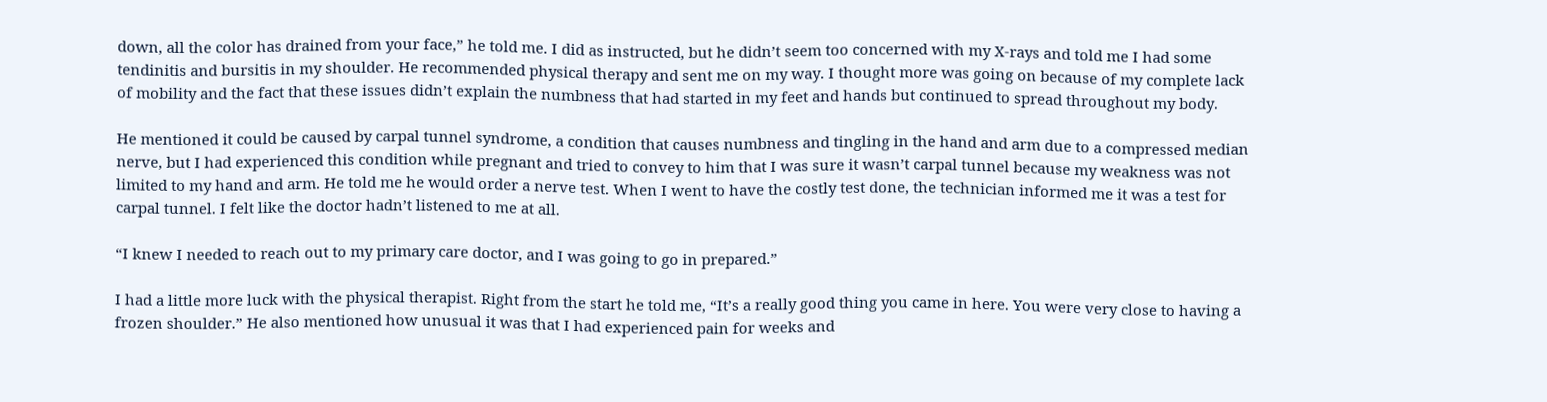down, all the color has drained from your face,” he told me. I did as instructed, but he didn’t seem too concerned with my X-rays and told me I had some tendinitis and bursitis in my shoulder. He recommended physical therapy and sent me on my way. I thought more was going on because of my complete lack of mobility and the fact that these issues didn’t explain the numbness that had started in my feet and hands but continued to spread throughout my body.

He mentioned it could be caused by carpal tunnel syndrome, a condition that causes numbness and tingling in the hand and arm due to a compressed median nerve, but I had experienced this condition while pregnant and tried to convey to him that I was sure it wasn’t carpal tunnel because my weakness was not limited to my hand and arm. He told me he would order a nerve test. When I went to have the costly test done, the technician informed me it was a test for carpal tunnel. I felt like the doctor hadn’t listened to me at all.

“I knew I needed to reach out to my primary care doctor, and I was going to go in prepared.”

I had a little more luck with the physical therapist. Right from the start he told me, “It’s a really good thing you came in here. You were very close to having a frozen shoulder.” He also mentioned how unusual it was that I had experienced pain for weeks and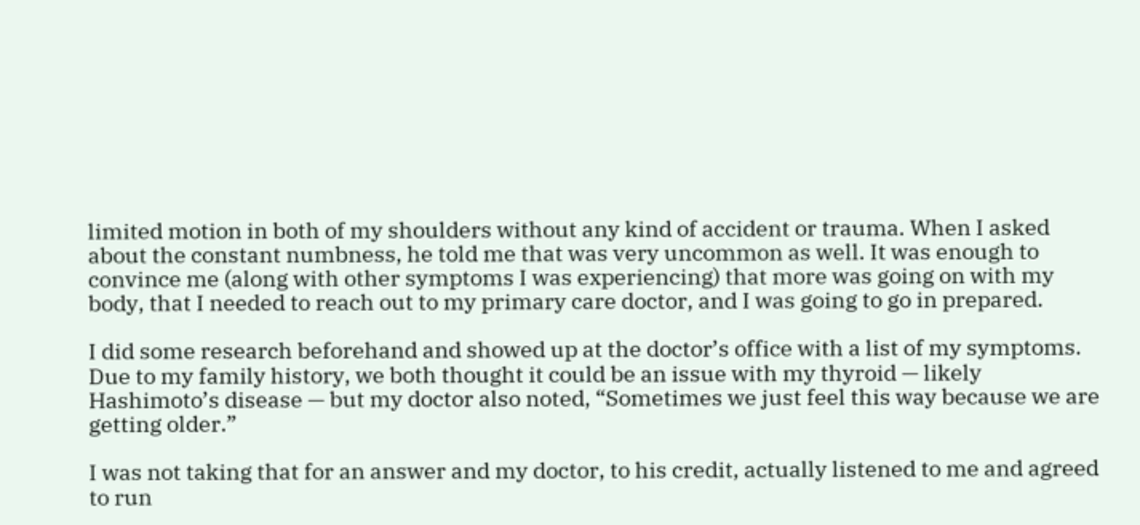limited motion in both of my shoulders without any kind of accident or trauma. When I asked about the constant numbness, he told me that was very uncommon as well. It was enough to convince me (along with other symptoms I was experiencing) that more was going on with my body, that I needed to reach out to my primary care doctor, and I was going to go in prepared.

I did some research beforehand and showed up at the doctor’s office with a list of my symptoms. Due to my family history, we both thought it could be an issue with my thyroid — likely Hashimoto’s disease — but my doctor also noted, “Sometimes we just feel this way because we are getting older.”

I was not taking that for an answer and my doctor, to his credit, actually listened to me and agreed to run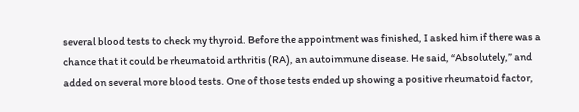several blood tests to check my thyroid. Before the appointment was finished, I asked him if there was a chance that it could be rheumatoid arthritis (RA), an autoimmune disease. He said, “Absolutely,” and added on several more blood tests. One of those tests ended up showing a positive rheumatoid factor,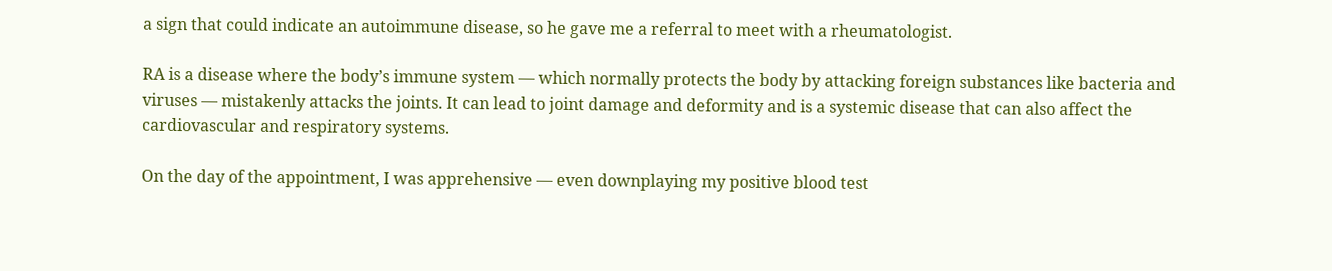a sign that could indicate an autoimmune disease, so he gave me a referral to meet with a rheumatologist.

RA is a disease where the body’s immune system — which normally protects the body by attacking foreign substances like bacteria and viruses — mistakenly attacks the joints. It can lead to joint damage and deformity and is a systemic disease that can also affect the cardiovascular and respiratory systems.

On the day of the appointment, I was apprehensive — even downplaying my positive blood test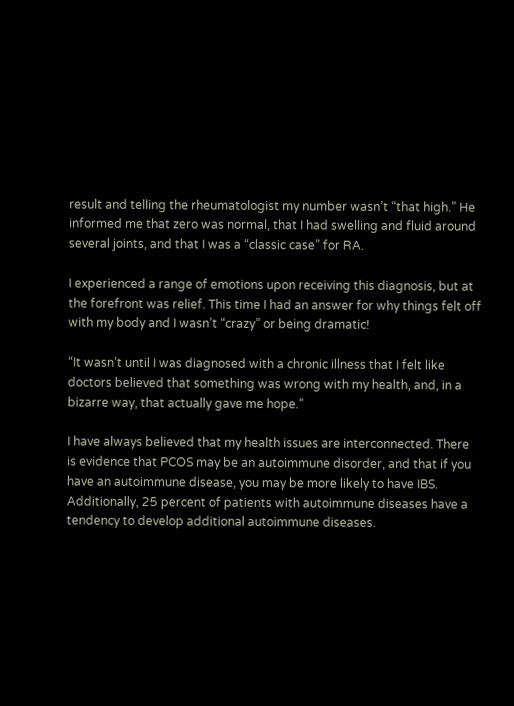result and telling the rheumatologist my number wasn’t “that high.” He informed me that zero was normal, that I had swelling and fluid around several joints, and that I was a “classic case” for RA.

I experienced a range of emotions upon receiving this diagnosis, but at the forefront was relief. This time I had an answer for why things felt off with my body and I wasn’t “crazy” or being dramatic!

“It wasn’t until I was diagnosed with a chronic illness that I felt like doctors believed that something was wrong with my health, and, in a bizarre way, that actually gave me hope.”

I have always believed that my health issues are interconnected. There is evidence that PCOS may be an autoimmune disorder, and that if you have an autoimmune disease, you may be more likely to have IBS. Additionally, 25 percent of patients with autoimmune diseases have a tendency to develop additional autoimmune diseases.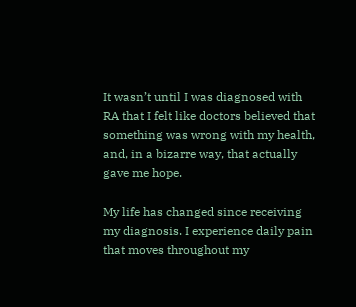It wasn’t until I was diagnosed with RA that I felt like doctors believed that something was wrong with my health, and, in a bizarre way, that actually gave me hope.

My life has changed since receiving my diagnosis. I experience daily pain that moves throughout my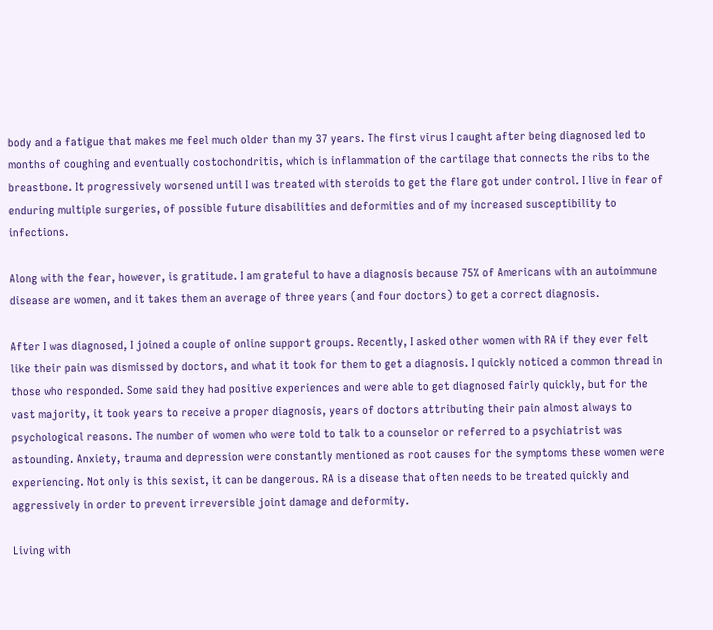body and a fatigue that makes me feel much older than my 37 years. The first virus I caught after being diagnosed led to months of coughing and eventually costochondritis, which is inflammation of the cartilage that connects the ribs to the breastbone. It progressively worsened until I was treated with steroids to get the flare got under control. I live in fear of enduring multiple surgeries, of possible future disabilities and deformities and of my increased susceptibility to infections.

Along with the fear, however, is gratitude. I am grateful to have a diagnosis because 75% of Americans with an autoimmune disease are women, and it takes them an average of three years (and four doctors) to get a correct diagnosis.

After I was diagnosed, I joined a couple of online support groups. Recently, I asked other women with RA if they ever felt like their pain was dismissed by doctors, and what it took for them to get a diagnosis. I quickly noticed a common thread in those who responded. Some said they had positive experiences and were able to get diagnosed fairly quickly, but for the vast majority, it took years to receive a proper diagnosis, years of doctors attributing their pain almost always to psychological reasons. The number of women who were told to talk to a counselor or referred to a psychiatrist was astounding. Anxiety, trauma and depression were constantly mentioned as root causes for the symptoms these women were experiencing. Not only is this sexist, it can be dangerous. RA is a disease that often needs to be treated quickly and aggressively in order to prevent irreversible joint damage and deformity.

Living with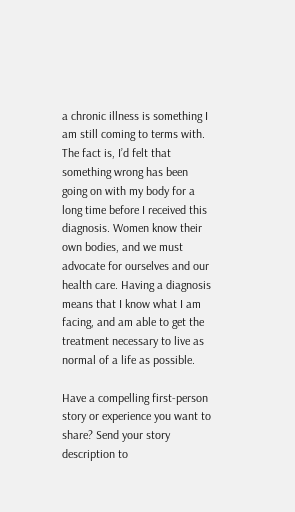a chronic illness is something I am still coming to terms with. The fact is, I’d felt that something wrong has been going on with my body for a long time before I received this diagnosis. Women know their own bodies, and we must advocate for ourselves and our health care. Having a diagnosis means that I know what I am facing, and am able to get the treatment necessary to live as normal of a life as possible.

Have a compelling first-person story or experience you want to share? Send your story description to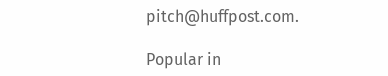pitch@huffpost.com.

Popular in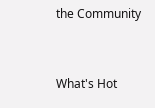the Community


What's Hot